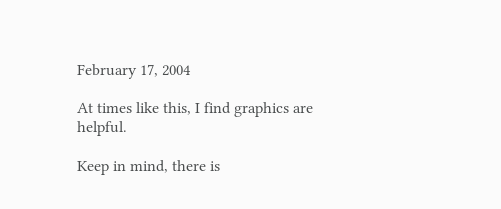February 17, 2004

At times like this, I find graphics are helpful.

Keep in mind, there is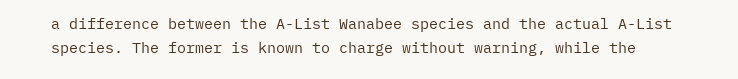a difference between the A-List Wanabee species and the actual A-List species. The former is known to charge without warning, while the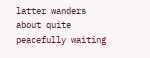latter wanders about quite peacefully waiting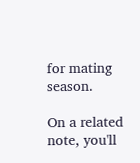for mating season.

On a related note, you'll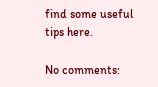find some useful tips here.

No comments: